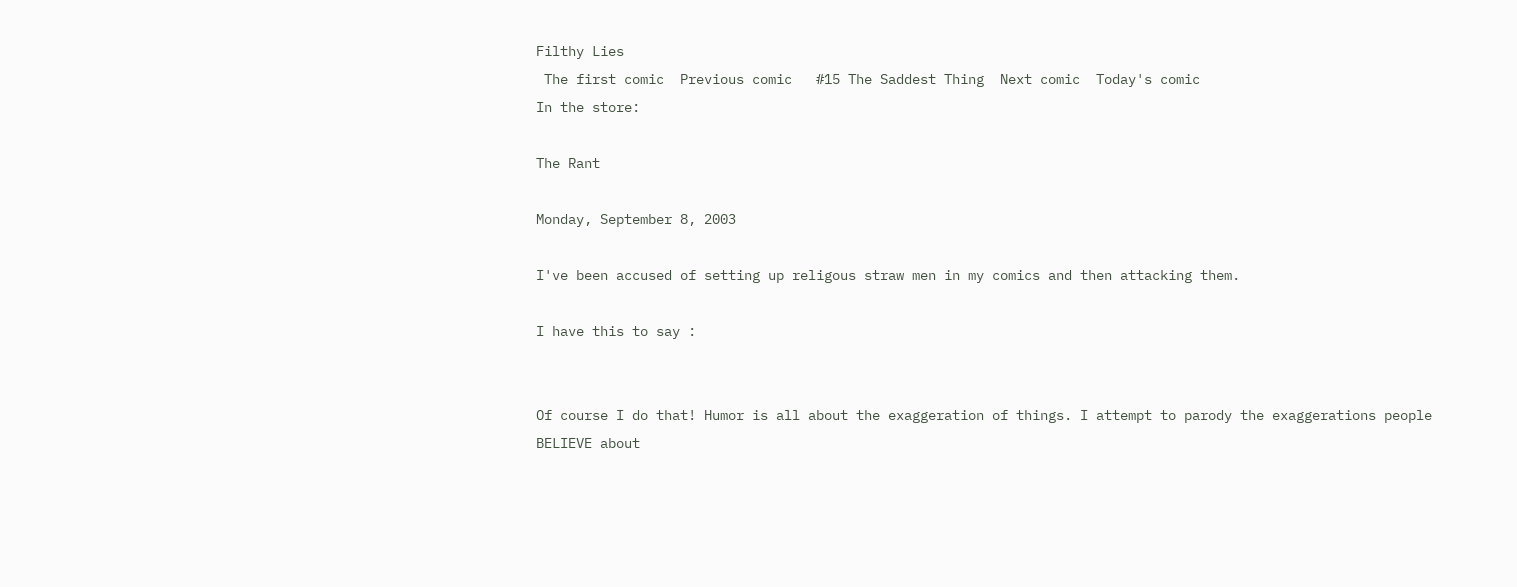Filthy Lies
 The first comic  Previous comic   #15 The Saddest Thing  Next comic  Today's comic
In the store:

The Rant

Monday, September 8, 2003

I've been accused of setting up religous straw men in my comics and then attacking them.

I have this to say :


Of course I do that! Humor is all about the exaggeration of things. I attempt to parody the exaggerations people BELIEVE about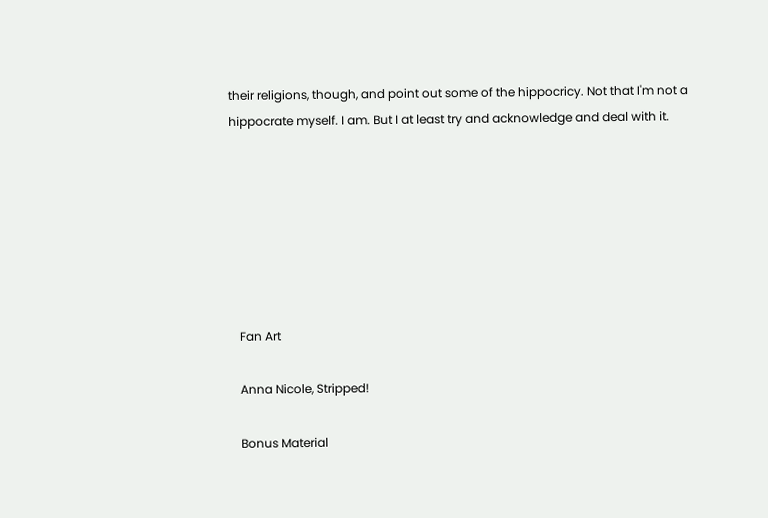their religions, though, and point out some of the hippocricy. Not that I'm not a hippocrate myself. I am. But I at least try and acknowledge and deal with it.







   Fan Art

   Anna Nicole, Stripped!

   Bonus Material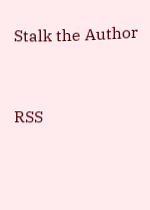Stalk the Author


RSS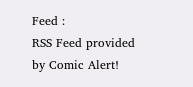Feed :
RSS Feed provided by Comic Alert!